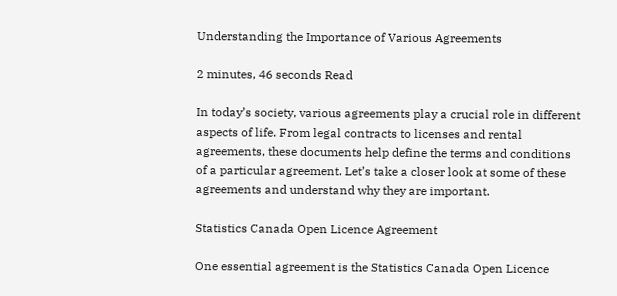Understanding the Importance of Various Agreements

2 minutes, 46 seconds Read

In today’s society, various agreements play a crucial role in different aspects of life. From legal contracts to licenses and rental agreements, these documents help define the terms and conditions of a particular agreement. Let’s take a closer look at some of these agreements and understand why they are important.

Statistics Canada Open Licence Agreement

One essential agreement is the Statistics Canada Open Licence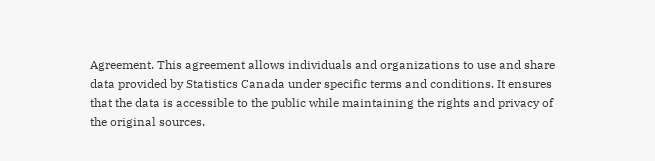Agreement. This agreement allows individuals and organizations to use and share data provided by Statistics Canada under specific terms and conditions. It ensures that the data is accessible to the public while maintaining the rights and privacy of the original sources.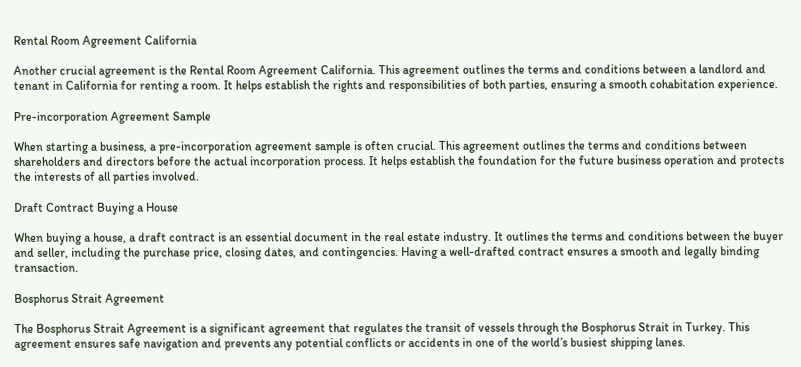Rental Room Agreement California

Another crucial agreement is the Rental Room Agreement California. This agreement outlines the terms and conditions between a landlord and tenant in California for renting a room. It helps establish the rights and responsibilities of both parties, ensuring a smooth cohabitation experience.

Pre-incorporation Agreement Sample

When starting a business, a pre-incorporation agreement sample is often crucial. This agreement outlines the terms and conditions between shareholders and directors before the actual incorporation process. It helps establish the foundation for the future business operation and protects the interests of all parties involved.

Draft Contract Buying a House

When buying a house, a draft contract is an essential document in the real estate industry. It outlines the terms and conditions between the buyer and seller, including the purchase price, closing dates, and contingencies. Having a well-drafted contract ensures a smooth and legally binding transaction.

Bosphorus Strait Agreement

The Bosphorus Strait Agreement is a significant agreement that regulates the transit of vessels through the Bosphorus Strait in Turkey. This agreement ensures safe navigation and prevents any potential conflicts or accidents in one of the world’s busiest shipping lanes.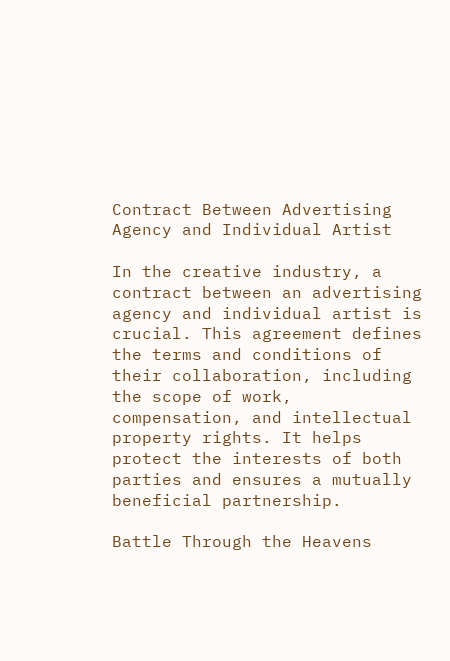Contract Between Advertising Agency and Individual Artist

In the creative industry, a contract between an advertising agency and individual artist is crucial. This agreement defines the terms and conditions of their collaboration, including the scope of work, compensation, and intellectual property rights. It helps protect the interests of both parties and ensures a mutually beneficial partnership.

Battle Through the Heavens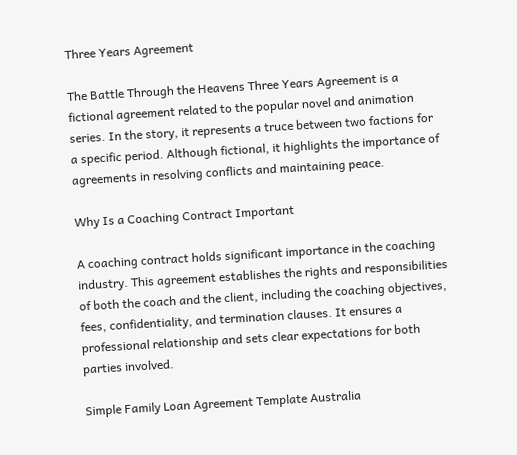Three Years Agreement

The Battle Through the Heavens Three Years Agreement is a fictional agreement related to the popular novel and animation series. In the story, it represents a truce between two factions for a specific period. Although fictional, it highlights the importance of agreements in resolving conflicts and maintaining peace.

Why Is a Coaching Contract Important

A coaching contract holds significant importance in the coaching industry. This agreement establishes the rights and responsibilities of both the coach and the client, including the coaching objectives, fees, confidentiality, and termination clauses. It ensures a professional relationship and sets clear expectations for both parties involved.

Simple Family Loan Agreement Template Australia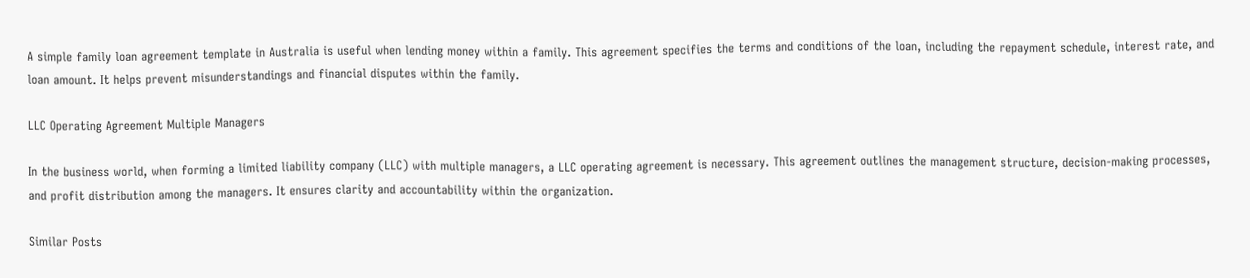A simple family loan agreement template in Australia is useful when lending money within a family. This agreement specifies the terms and conditions of the loan, including the repayment schedule, interest rate, and loan amount. It helps prevent misunderstandings and financial disputes within the family.

LLC Operating Agreement Multiple Managers

In the business world, when forming a limited liability company (LLC) with multiple managers, a LLC operating agreement is necessary. This agreement outlines the management structure, decision-making processes, and profit distribution among the managers. It ensures clarity and accountability within the organization.

Similar Posts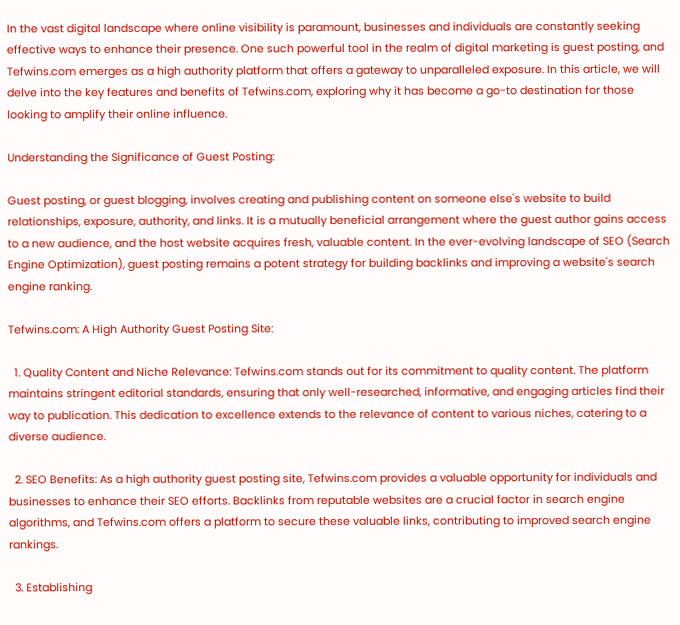In the vast digital landscape where online visibility is paramount, businesses and individuals are constantly seeking effective ways to enhance their presence. One such powerful tool in the realm of digital marketing is guest posting, and Tefwins.com emerges as a high authority platform that offers a gateway to unparalleled exposure. In this article, we will delve into the key features and benefits of Tefwins.com, exploring why it has become a go-to destination for those looking to amplify their online influence.

Understanding the Significance of Guest Posting:

Guest posting, or guest blogging, involves creating and publishing content on someone else's website to build relationships, exposure, authority, and links. It is a mutually beneficial arrangement where the guest author gains access to a new audience, and the host website acquires fresh, valuable content. In the ever-evolving landscape of SEO (Search Engine Optimization), guest posting remains a potent strategy for building backlinks and improving a website's search engine ranking.

Tefwins.com: A High Authority Guest Posting Site:

  1. Quality Content and Niche Relevance: Tefwins.com stands out for its commitment to quality content. The platform maintains stringent editorial standards, ensuring that only well-researched, informative, and engaging articles find their way to publication. This dedication to excellence extends to the relevance of content to various niches, catering to a diverse audience.

  2. SEO Benefits: As a high authority guest posting site, Tefwins.com provides a valuable opportunity for individuals and businesses to enhance their SEO efforts. Backlinks from reputable websites are a crucial factor in search engine algorithms, and Tefwins.com offers a platform to secure these valuable links, contributing to improved search engine rankings.

  3. Establishing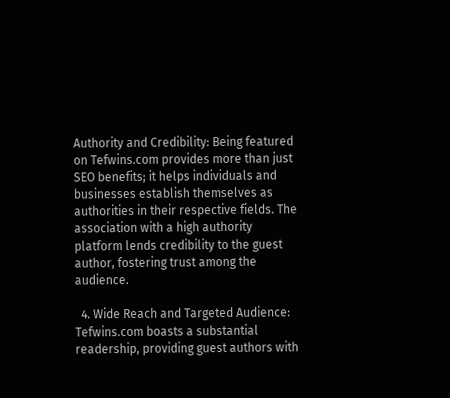Authority and Credibility: Being featured on Tefwins.com provides more than just SEO benefits; it helps individuals and businesses establish themselves as authorities in their respective fields. The association with a high authority platform lends credibility to the guest author, fostering trust among the audience.

  4. Wide Reach and Targeted Audience: Tefwins.com boasts a substantial readership, providing guest authors with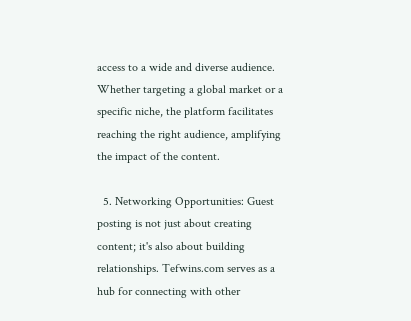access to a wide and diverse audience. Whether targeting a global market or a specific niche, the platform facilitates reaching the right audience, amplifying the impact of the content.

  5. Networking Opportunities: Guest posting is not just about creating content; it's also about building relationships. Tefwins.com serves as a hub for connecting with other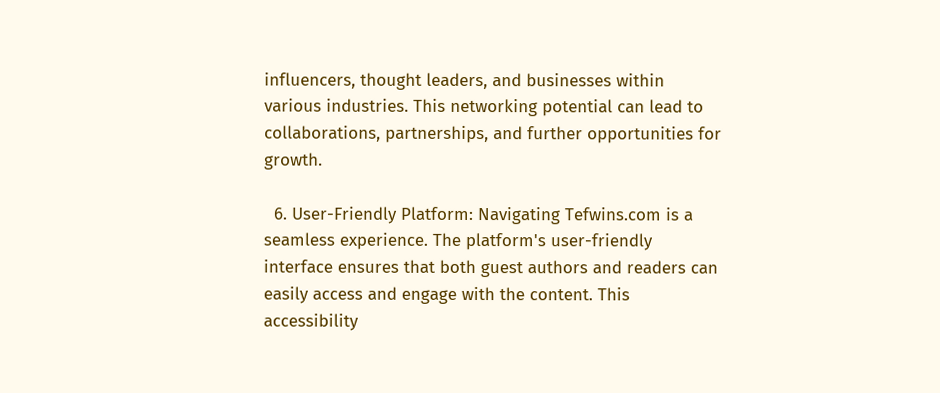influencers, thought leaders, and businesses within various industries. This networking potential can lead to collaborations, partnerships, and further opportunities for growth.

  6. User-Friendly Platform: Navigating Tefwins.com is a seamless experience. The platform's user-friendly interface ensures that both guest authors and readers can easily access and engage with the content. This accessibility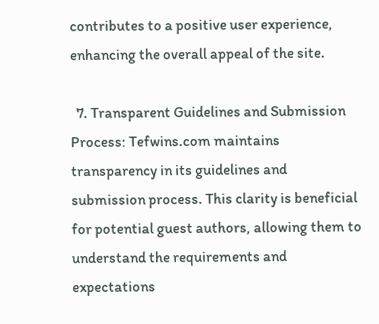contributes to a positive user experience, enhancing the overall appeal of the site.

  7. Transparent Guidelines and Submission Process: Tefwins.com maintains transparency in its guidelines and submission process. This clarity is beneficial for potential guest authors, allowing them to understand the requirements and expectations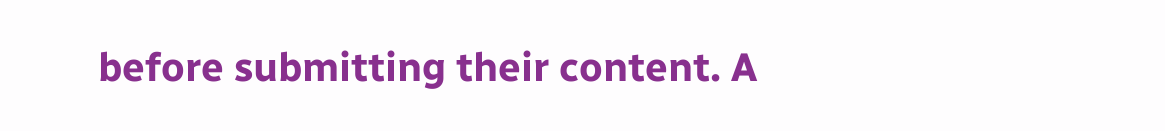before submitting their content. A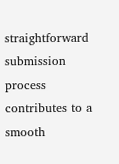straightforward submission process contributes to a smooth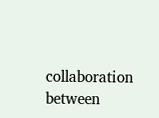collaboration between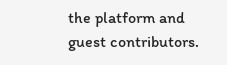the platform and guest contributors.